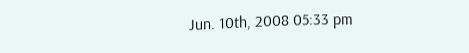Jun. 10th, 2008 05:33 pm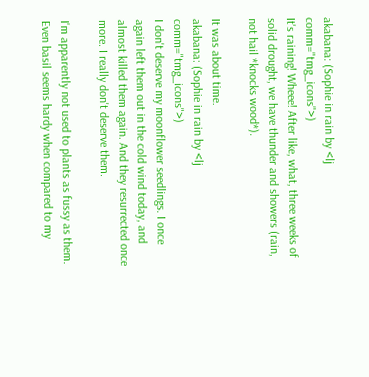akabana: (Sophie in rain by <lj comm="tmg_icons">)
It's raining! Wheee! After like, what, three weeks of solid drought, we have thunder and showers (rain, not hail *knocks wood*).

It was about time.
akabana: (Sophie in rain by <lj comm="tmg_icons">)
I don't deserve my moonflower seedlings. I once again left them out in the cold wind today, and almost killed them again. And they resurrected once more. I really don't deserve them.

I'm apparently not used to plants as fussy as them. Even basil seems hardy when compared to my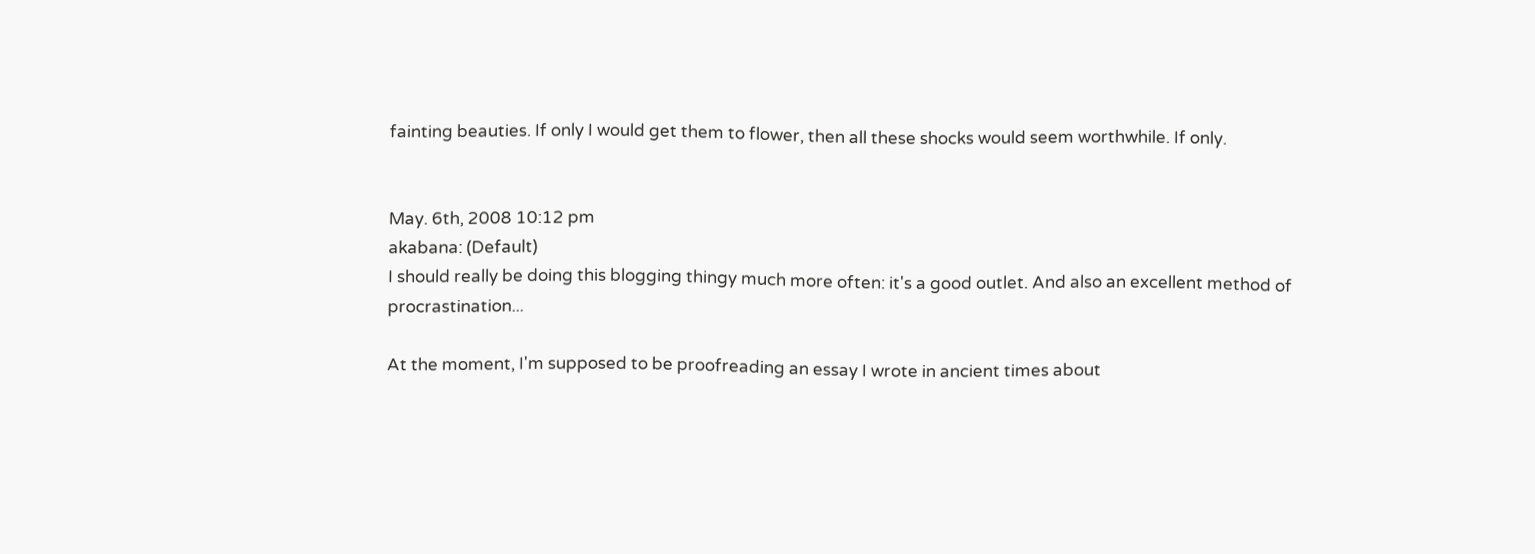fainting beauties. If only I would get them to flower, then all these shocks would seem worthwhile. If only.


May. 6th, 2008 10:12 pm
akabana: (Default)
I should really be doing this blogging thingy much more often: it's a good outlet. And also an excellent method of procrastination...

At the moment, I'm supposed to be proofreading an essay I wrote in ancient times about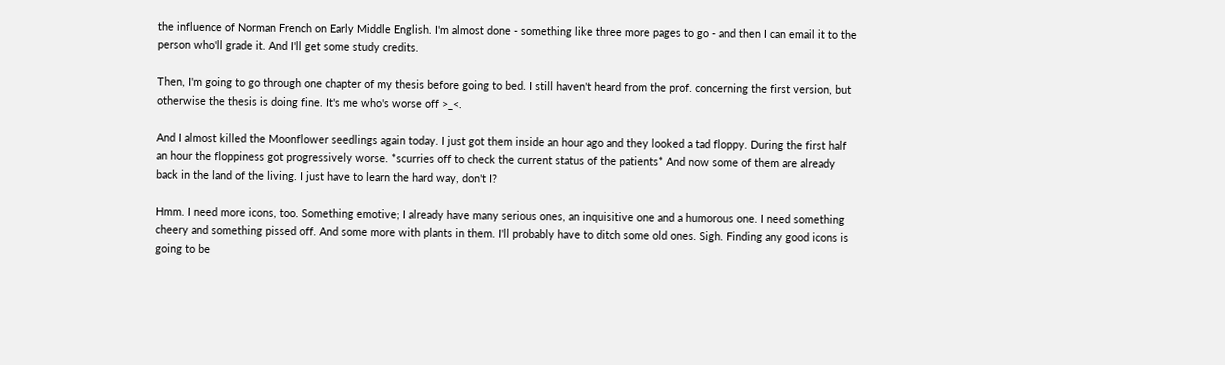the influence of Norman French on Early Middle English. I'm almost done - something like three more pages to go - and then I can email it to the person who'll grade it. And I'll get some study credits.

Then, I'm going to go through one chapter of my thesis before going to bed. I still haven't heard from the prof. concerning the first version, but otherwise the thesis is doing fine. It's me who's worse off >_<.

And I almost killed the Moonflower seedlings again today. I just got them inside an hour ago and they looked a tad floppy. During the first half an hour the floppiness got progressively worse. *scurries off to check the current status of the patients* And now some of them are already back in the land of the living. I just have to learn the hard way, don't I?

Hmm. I need more icons, too. Something emotive; I already have many serious ones, an inquisitive one and a humorous one. I need something cheery and something pissed off. And some more with plants in them. I'll probably have to ditch some old ones. Sigh. Finding any good icons is going to be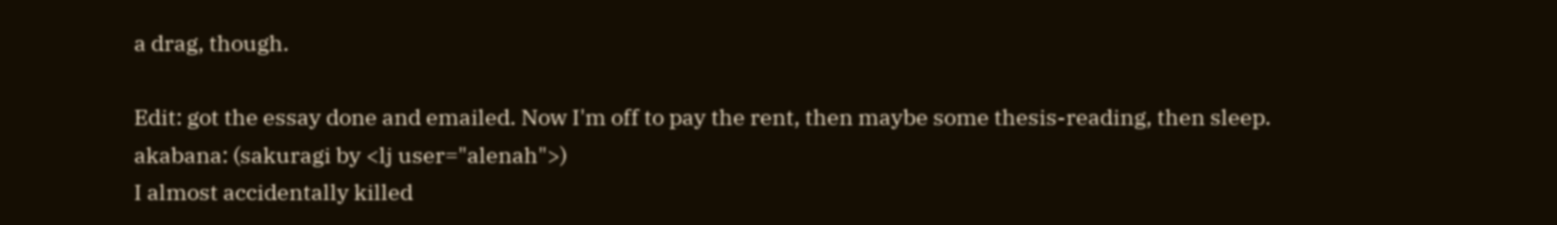a drag, though.

Edit: got the essay done and emailed. Now I'm off to pay the rent, then maybe some thesis-reading, then sleep.
akabana: (sakuragi by <lj user="alenah">)
I almost accidentally killed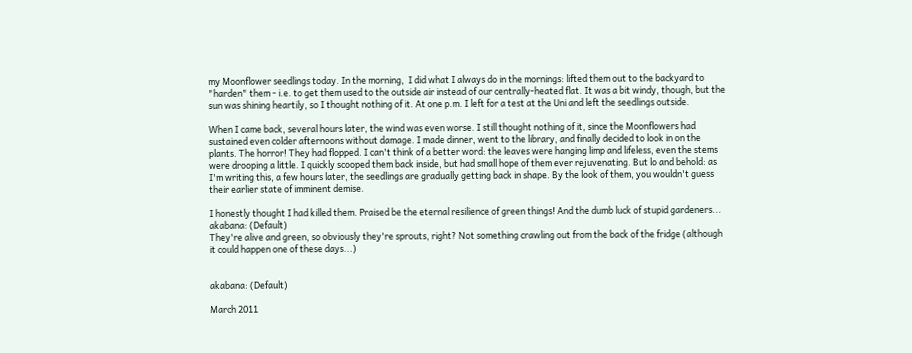my Moonflower seedlings today. In the morning,  I did what I always do in the mornings: lifted them out to the backyard to "harden" them - i.e. to get them used to the outside air instead of our centrally-heated flat. It was a bit windy, though, but the sun was shining heartily, so I thought nothing of it. At one p.m. I left for a test at the Uni and left the seedlings outside.

When I came back, several hours later, the wind was even worse. I still thought nothing of it, since the Moonflowers had sustained even colder afternoons without damage. I made dinner, went to the library, and finally decided to look in on the plants. The horror! They had flopped. I can't think of a better word: the leaves were hanging limp and lifeless, even the stems were drooping a little. I quickly scooped them back inside, but had small hope of them ever rejuvenating. But lo and behold: as I'm writing this, a few hours later, the seedlings are gradually getting back in shape. By the look of them, you wouldn't guess their earlier state of imminent demise.

I honestly thought I had killed them. Praised be the eternal resilience of green things! And the dumb luck of stupid gardeners...
akabana: (Default)
They're alive and green, so obviously they're sprouts, right? Not something crawling out from the back of the fridge (although it could happen one of these days...)


akabana: (Default)

March 2011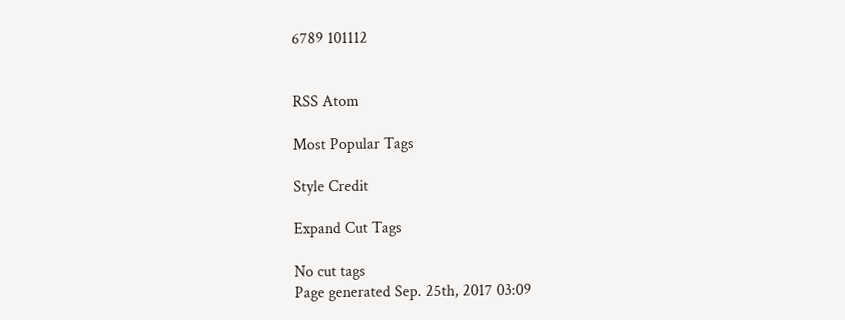6789 101112


RSS Atom

Most Popular Tags

Style Credit

Expand Cut Tags

No cut tags
Page generated Sep. 25th, 2017 03:09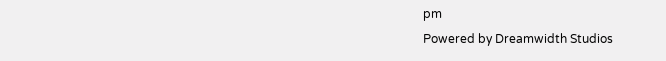pm
Powered by Dreamwidth Studios